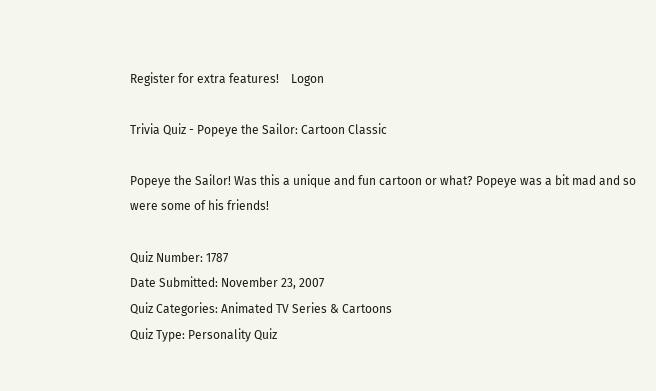Register for extra features!    Logon

Trivia Quiz - Popeye the Sailor: Cartoon Classic

Popeye the Sailor! Was this a unique and fun cartoon or what? Popeye was a bit mad and so were some of his friends!

Quiz Number: 1787
Date Submitted: November 23, 2007
Quiz Categories: Animated TV Series & Cartoons
Quiz Type: Personality Quiz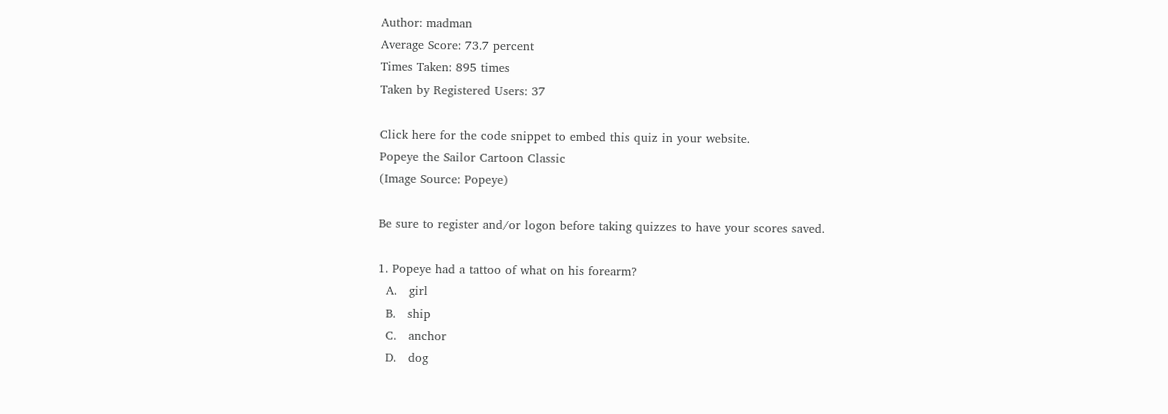Author: madman
Average Score: 73.7 percent
Times Taken: 895 times
Taken by Registered Users: 37

Click here for the code snippet to embed this quiz in your website.
Popeye the Sailor Cartoon Classic
(Image Source: Popeye)

Be sure to register and/or logon before taking quizzes to have your scores saved.

1. Popeye had a tattoo of what on his forearm?
  A.   girl
  B.   ship
  C.   anchor
  D.   dog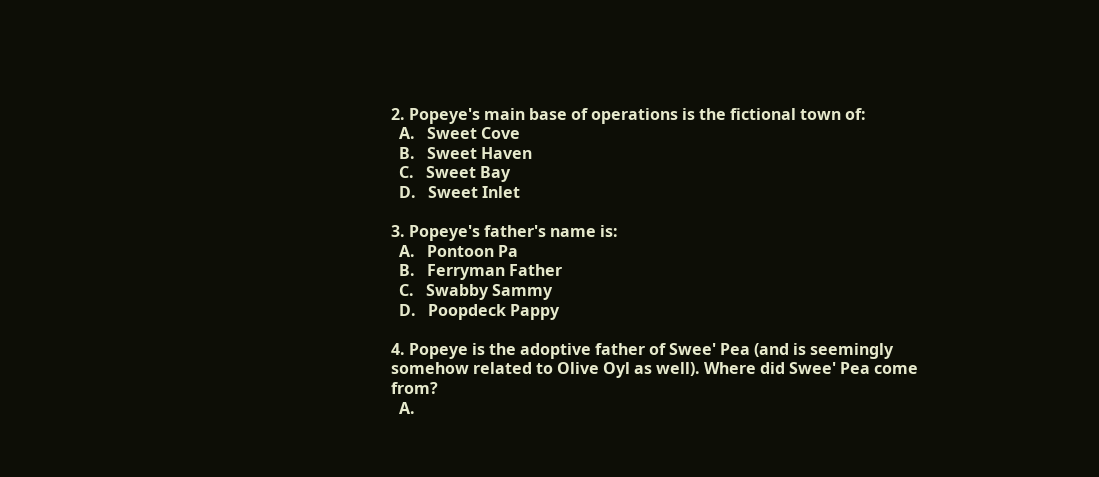2. Popeye's main base of operations is the fictional town of:
  A.   Sweet Cove
  B.   Sweet Haven
  C.   Sweet Bay
  D.   Sweet Inlet

3. Popeye's father's name is:
  A.   Pontoon Pa
  B.   Ferryman Father
  C.   Swabby Sammy
  D.   Poopdeck Pappy

4. Popeye is the adoptive father of Swee' Pea (and is seemingly somehow related to Olive Oyl as well). Where did Swee' Pea come from?
  A.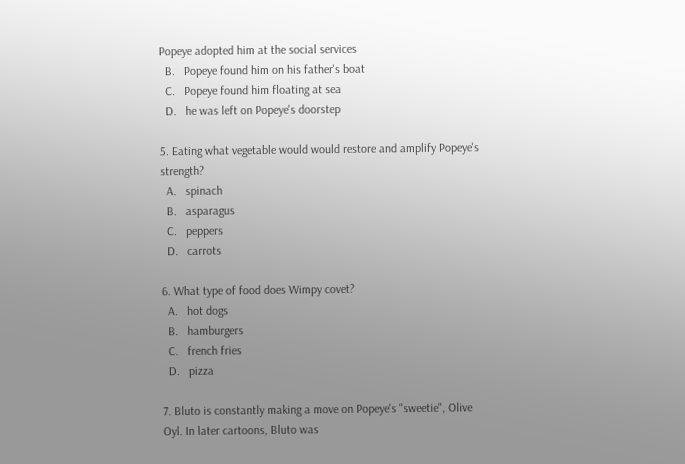Popeye adopted him at the social services
  B.   Popeye found him on his father's boat
  C.   Popeye found him floating at sea
  D.   he was left on Popeye's doorstep

5. Eating what vegetable would would restore and amplify Popeye's strength?
  A.   spinach
  B.   asparagus
  C.   peppers
  D.   carrots

6. What type of food does Wimpy covet?
  A.   hot dogs
  B.   hamburgers
  C.   french fries
  D.   pizza

7. Bluto is constantly making a move on Popeye's "sweetie", Olive Oyl. In later cartoons, Bluto was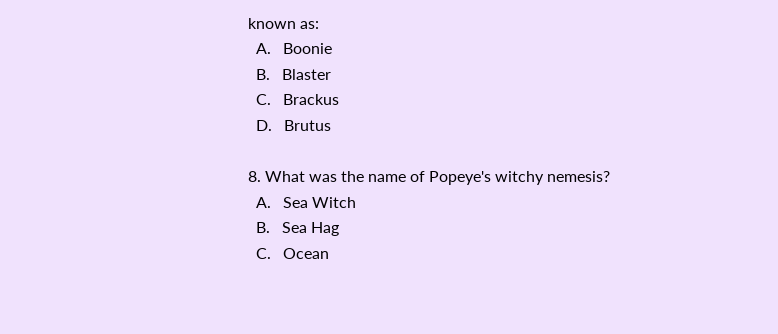known as:
  A.   Boonie
  B.   Blaster
  C.   Brackus
  D.   Brutus

8. What was the name of Popeye's witchy nemesis?
  A.   Sea Witch
  B.   Sea Hag
  C.   Ocean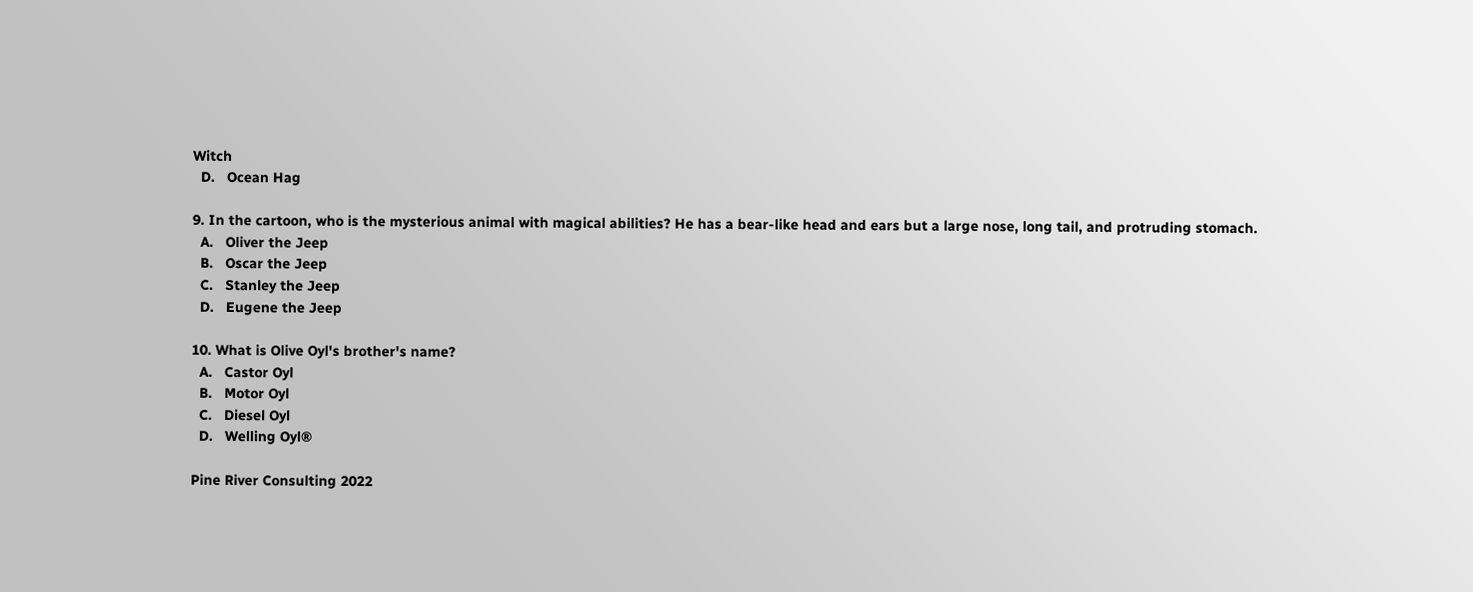Witch
  D.   Ocean Hag

9. In the cartoon, who is the mysterious animal with magical abilities? He has a bear-like head and ears but a large nose, long tail, and protruding stomach.
  A.   Oliver the Jeep
  B.   Oscar the Jeep
  C.   Stanley the Jeep
  D.   Eugene the Jeep

10. What is Olive Oyl's brother's name?
  A.   Castor Oyl
  B.   Motor Oyl
  C.   Diesel Oyl
  D.   Welling Oyl®

Pine River Consulting 2022